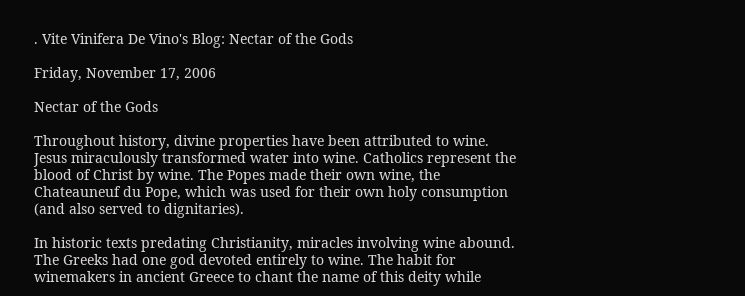. Vite Vinifera De Vino's Blog: Nectar of the Gods

Friday, November 17, 2006

Nectar of the Gods

Throughout history, divine properties have been attributed to wine. Jesus miraculously transformed water into wine. Catholics represent the blood of Christ by wine. The Popes made their own wine, the Chateauneuf du Pope, which was used for their own holy consumption (and also served to dignitaries).

In historic texts predating Christianity, miracles involving wine abound. The Greeks had one god devoted entirely to wine. The habit for winemakers in ancient Greece to chant the name of this deity while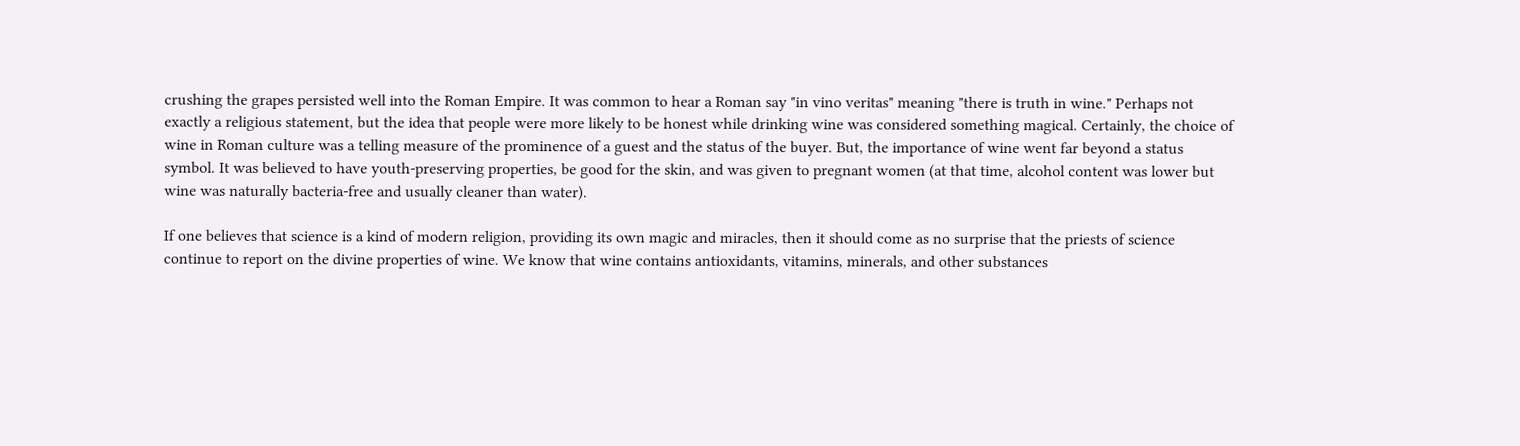crushing the grapes persisted well into the Roman Empire. It was common to hear a Roman say "in vino veritas" meaning "there is truth in wine." Perhaps not exactly a religious statement, but the idea that people were more likely to be honest while drinking wine was considered something magical. Certainly, the choice of wine in Roman culture was a telling measure of the prominence of a guest and the status of the buyer. But, the importance of wine went far beyond a status symbol. It was believed to have youth-preserving properties, be good for the skin, and was given to pregnant women (at that time, alcohol content was lower but wine was naturally bacteria-free and usually cleaner than water).

If one believes that science is a kind of modern religion, providing its own magic and miracles, then it should come as no surprise that the priests of science continue to report on the divine properties of wine. We know that wine contains antioxidants, vitamins, minerals, and other substances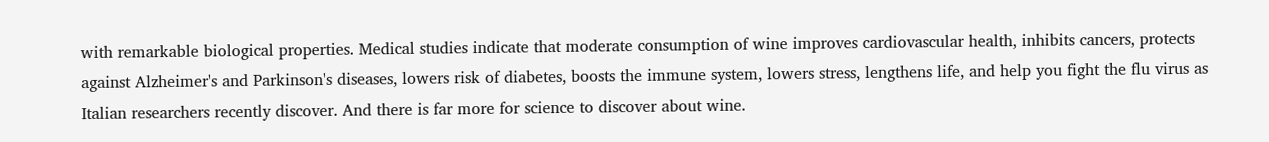with remarkable biological properties. Medical studies indicate that moderate consumption of wine improves cardiovascular health, inhibits cancers, protects against Alzheimer's and Parkinson's diseases, lowers risk of diabetes, boosts the immune system, lowers stress, lengthens life, and help you fight the flu virus as Italian researchers recently discover. And there is far more for science to discover about wine.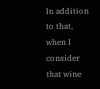In addition to that, when I consider that wine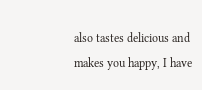also tastes delicious and makes you happy, I have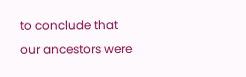to conclude that our ancestors were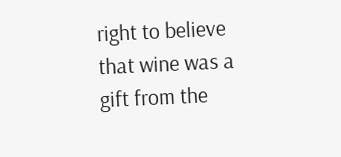right to believe that wine was a gift from the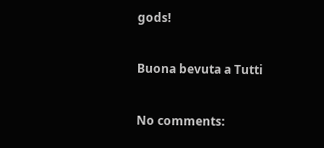gods!

Buona bevuta a Tutti

No comments: